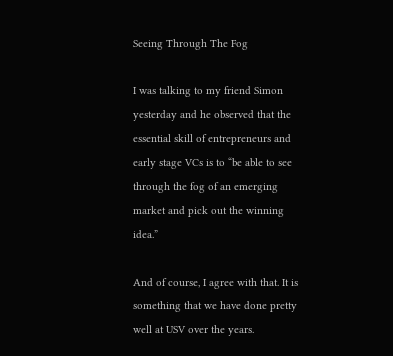Seeing Through The Fog

I was talking to my friend Simon yesterday and he observed that the essential skill of entrepreneurs and early stage VCs is to “be able to see through the fog of an emerging market and pick out the winning idea.”

And of course, I agree with that. It is something that we have done pretty well at USV over the years.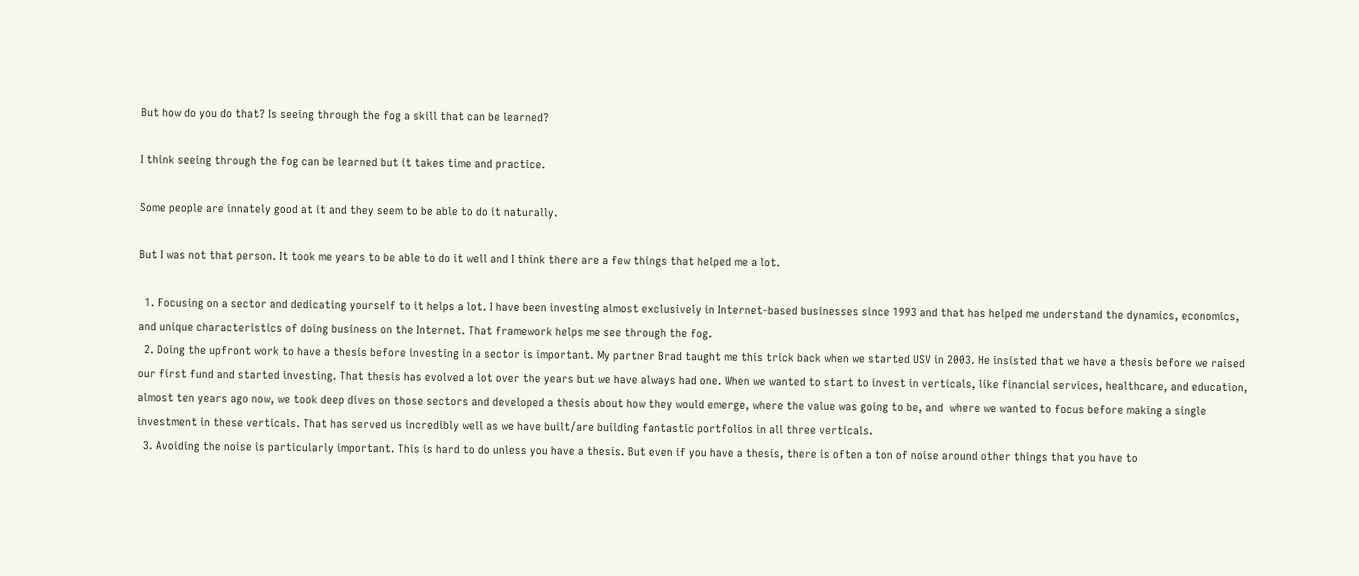But how do you do that? Is seeing through the fog a skill that can be learned?

I think seeing through the fog can be learned but it takes time and practice.

Some people are innately good at it and they seem to be able to do it naturally.

But I was not that person. It took me years to be able to do it well and I think there are a few things that helped me a lot.

  1. Focusing on a sector and dedicating yourself to it helps a lot. I have been investing almost exclusively in Internet-based businesses since 1993 and that has helped me understand the dynamics, economics, and unique characteristics of doing business on the Internet. That framework helps me see through the fog.
  2. Doing the upfront work to have a thesis before investing in a sector is important. My partner Brad taught me this trick back when we started USV in 2003. He insisted that we have a thesis before we raised our first fund and started investing. That thesis has evolved a lot over the years but we have always had one. When we wanted to start to invest in verticals, like financial services, healthcare, and education, almost ten years ago now, we took deep dives on those sectors and developed a thesis about how they would emerge, where the value was going to be, and  where we wanted to focus before making a single investment in these verticals. That has served us incredibly well as we have built/are building fantastic portfolios in all three verticals.
  3. Avoiding the noise is particularly important. This is hard to do unless you have a thesis. But even if you have a thesis, there is often a ton of noise around other things that you have to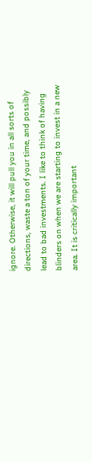ignore. Otherwise, it will pull you in all sorts of directions, waste a ton of your time, and possibly lead to bad investments. I like to think of having blinders on when we are starting to invest in a new area. It is critically important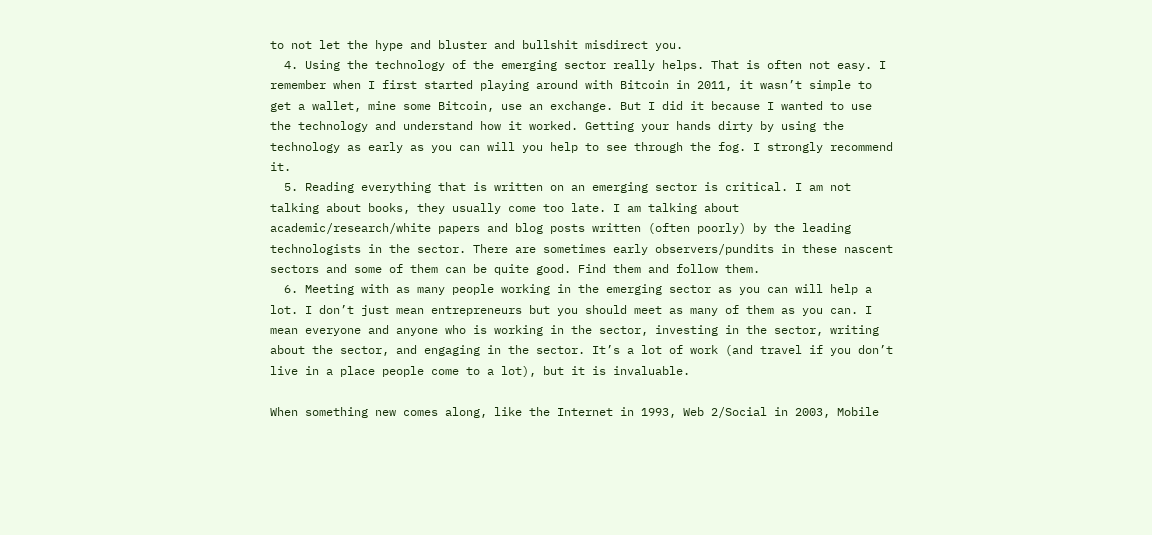to not let the hype and bluster and bullshit misdirect you.
  4. Using the technology of the emerging sector really helps. That is often not easy. I remember when I first started playing around with Bitcoin in 2011, it wasn’t simple to get a wallet, mine some Bitcoin, use an exchange. But I did it because I wanted to use the technology and understand how it worked. Getting your hands dirty by using the technology as early as you can will you help to see through the fog. I strongly recommend it.
  5. Reading everything that is written on an emerging sector is critical. I am not talking about books, they usually come too late. I am talking about academic/research/white papers and blog posts written (often poorly) by the leading technologists in the sector. There are sometimes early observers/pundits in these nascent sectors and some of them can be quite good. Find them and follow them.
  6. Meeting with as many people working in the emerging sector as you can will help a lot. I don’t just mean entrepreneurs but you should meet as many of them as you can. I mean everyone and anyone who is working in the sector, investing in the sector, writing about the sector, and engaging in the sector. It’s a lot of work (and travel if you don’t live in a place people come to a lot), but it is invaluable.

When something new comes along, like the Internet in 1993, Web 2/Social in 2003, Mobile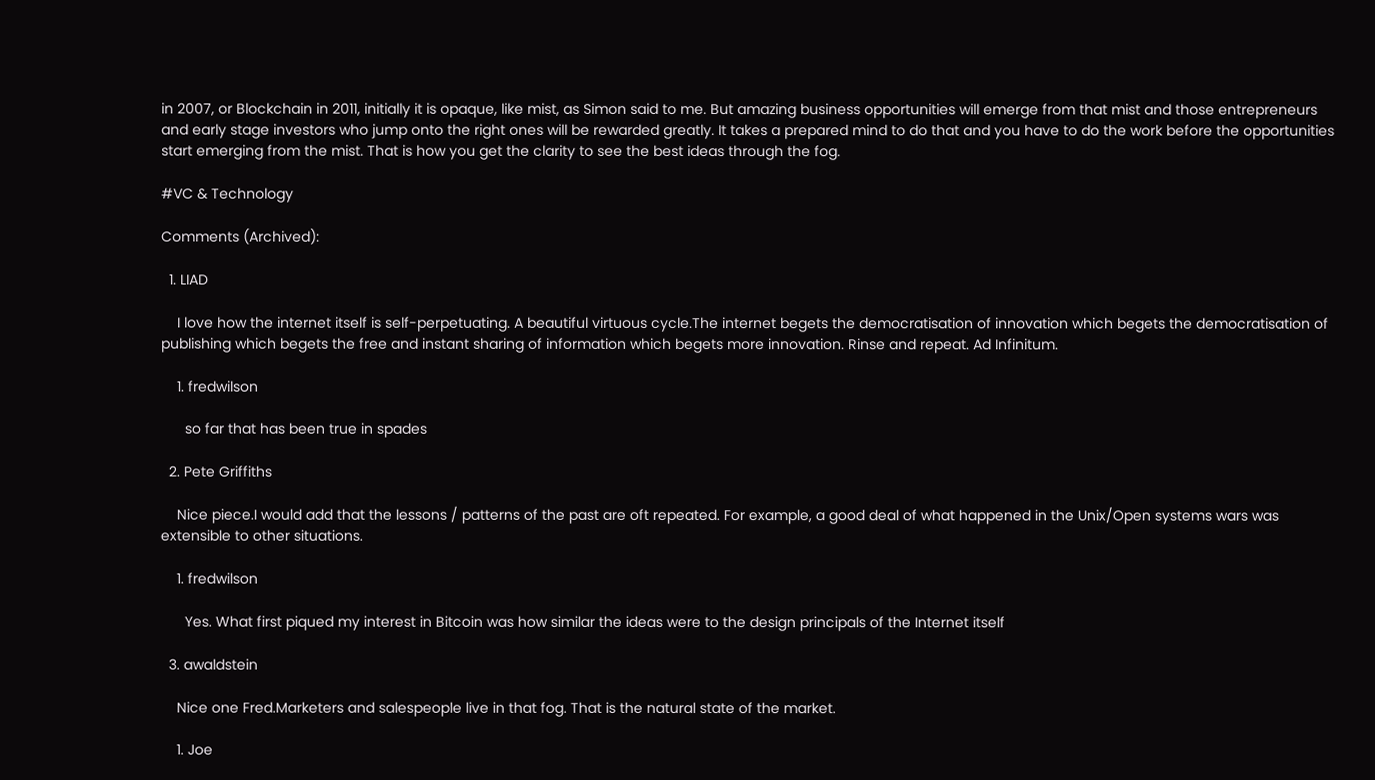in 2007, or Blockchain in 2011, initially it is opaque, like mist, as Simon said to me. But amazing business opportunities will emerge from that mist and those entrepreneurs and early stage investors who jump onto the right ones will be rewarded greatly. It takes a prepared mind to do that and you have to do the work before the opportunities start emerging from the mist. That is how you get the clarity to see the best ideas through the fog.

#VC & Technology

Comments (Archived):

  1. LIAD

    I love how the internet itself is self-perpetuating. A beautiful virtuous cycle.The internet begets the democratisation of innovation which begets the democratisation of publishing which begets the free and instant sharing of information which begets more innovation. Rinse and repeat. Ad Infinitum.

    1. fredwilson

      so far that has been true in spades

  2. Pete Griffiths

    Nice piece.I would add that the lessons / patterns of the past are oft repeated. For example, a good deal of what happened in the Unix/Open systems wars was extensible to other situations.

    1. fredwilson

      Yes. What first piqued my interest in Bitcoin was how similar the ideas were to the design principals of the Internet itself

  3. awaldstein

    Nice one Fred.Marketers and salespeople live in that fog. That is the natural state of the market.

    1. Joe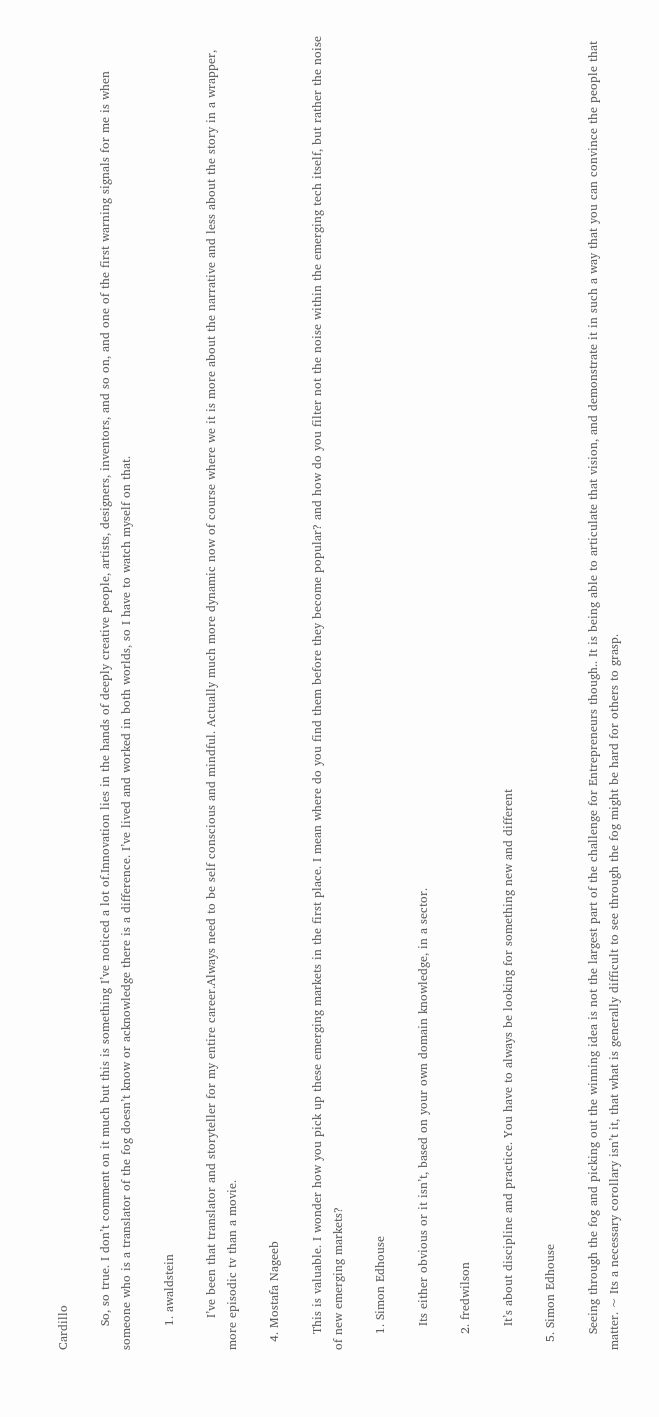Cardillo

      So, so true. I don’t comment on it much but this is something I’ve noticed a lot of.Innovation lies in the hands of deeply creative people, artists, designers, inventors, and so on, and one of the first warning signals for me is when someone who is a translator of the fog doesn’t know or acknowledge there is a difference. I’ve lived and worked in both worlds, so I have to watch myself on that.

      1. awaldstein

        I’ve been that translator and storyteller for my entire career.Always need to be self conscious and mindful. Actually much more dynamic now of course where we it is more about the narrative and less about the story in a wrapper, more episodic tv than a movie.

  4. Mostafa Nageeb

    This is valuable. I wonder how you pick up these emerging markets in the first place. I mean where do you find them before they become popular? and how do you filter not the noise within the emerging tech itself, but rather the noise of new emerging markets?

    1. Simon Edhouse

      Its either obvious or it isn’t, based on your own domain knowledge, in a sector.

    2. fredwilson

      It’s about discipline and practice. You have to always be looking for something new and different

  5. Simon Edhouse

    Seeing through the fog and picking out the winning idea is not the largest part of the challenge for Entrepreneurs though.. It is being able to articulate that vision, and demonstrate it in such a way that you can convince the people that matter. ~ Its a necessary corollary isn’t it, that what is generally difficult to see through the fog might be hard for others to grasp.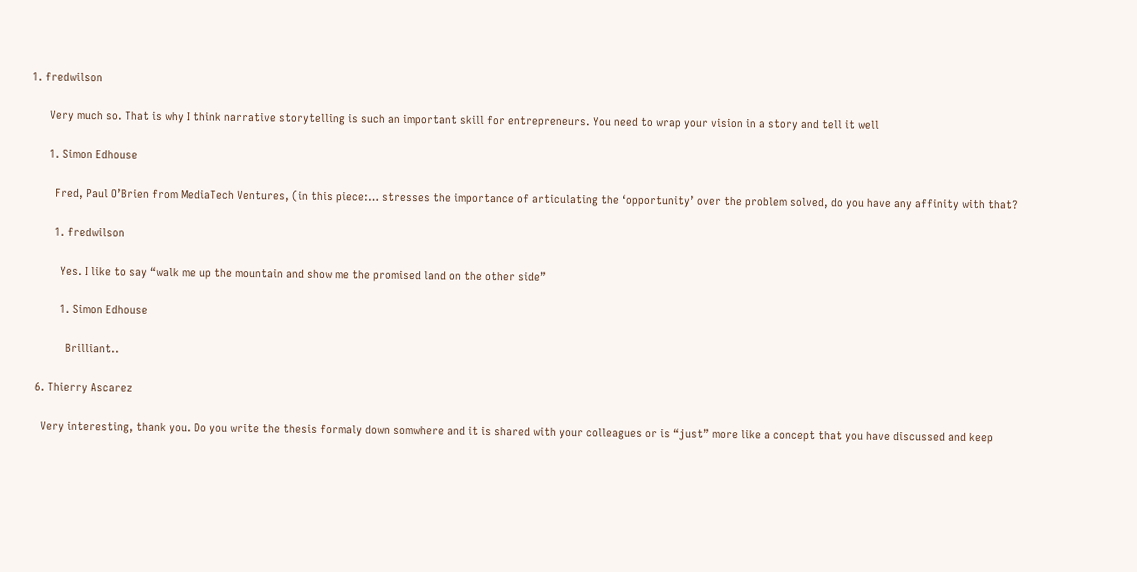1. fredwilson

      Very much so. That is why I think narrative storytelling is such an important skill for entrepreneurs. You need to wrap your vision in a story and tell it well

      1. Simon Edhouse

        Fred, Paul O’Brien from MediaTech Ventures, (in this piece:… stresses the importance of articulating the ‘opportunity’ over the problem solved, do you have any affinity with that?

        1. fredwilson

          Yes. I like to say “walk me up the mountain and show me the promised land on the other side”

          1. Simon Edhouse

            Brilliant..

  6. Thierry Ascarez

    Very interesting, thank you. Do you write the thesis formaly down somwhere and it is shared with your colleagues or is “just” more like a concept that you have discussed and keep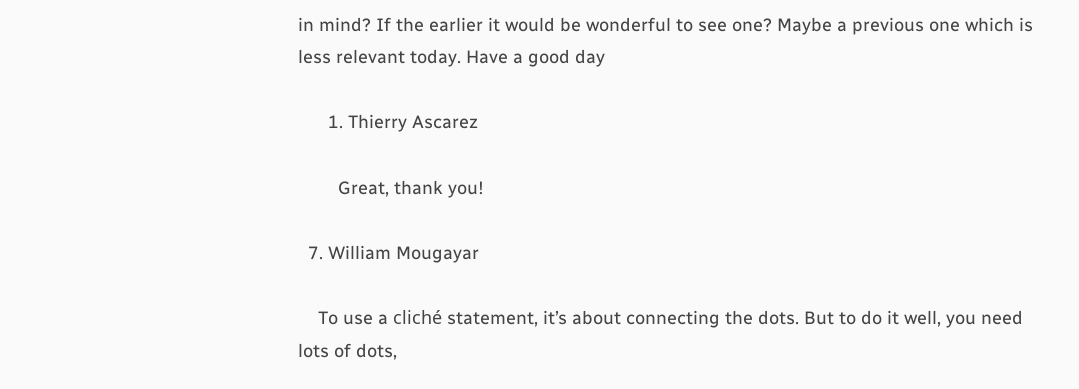in mind? If the earlier it would be wonderful to see one? Maybe a previous one which is less relevant today. Have a good day

      1. Thierry Ascarez

        Great, thank you!

  7. William Mougayar

    To use a cliché statement, it’s about connecting the dots. But to do it well, you need lots of dots,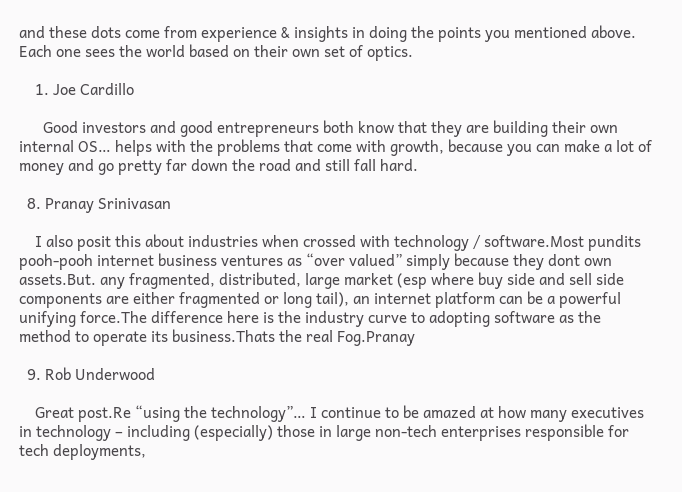and these dots come from experience & insights in doing the points you mentioned above. Each one sees the world based on their own set of optics.

    1. Joe Cardillo

      Good investors and good entrepreneurs both know that they are building their own internal OS… helps with the problems that come with growth, because you can make a lot of money and go pretty far down the road and still fall hard.

  8. Pranay Srinivasan

    I also posit this about industries when crossed with technology / software.Most pundits pooh-pooh internet business ventures as “over valued” simply because they dont own assets.But. any fragmented, distributed, large market (esp where buy side and sell side components are either fragmented or long tail), an internet platform can be a powerful unifying force.The difference here is the industry curve to adopting software as the method to operate its business.Thats the real Fog.Pranay

  9. Rob Underwood

    Great post.Re “using the technology”… I continue to be amazed at how many executives in technology – including (especially) those in large non-tech enterprises responsible for tech deployments,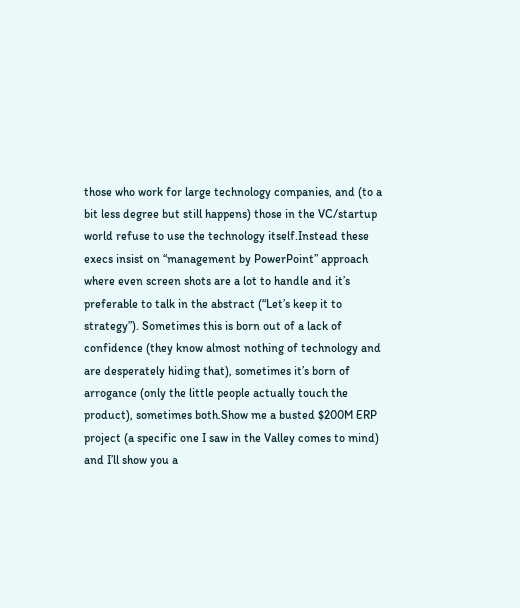those who work for large technology companies, and (to a bit less degree but still happens) those in the VC/startup world refuse to use the technology itself.Instead these execs insist on “management by PowerPoint” approach where even screen shots are a lot to handle and it’s preferable to talk in the abstract (“Let’s keep it to strategy”). Sometimes this is born out of a lack of confidence (they know almost nothing of technology and are desperately hiding that), sometimes it’s born of arrogance (only the little people actually touch the product), sometimes both.Show me a busted $200M ERP project (a specific one I saw in the Valley comes to mind) and I’ll show you a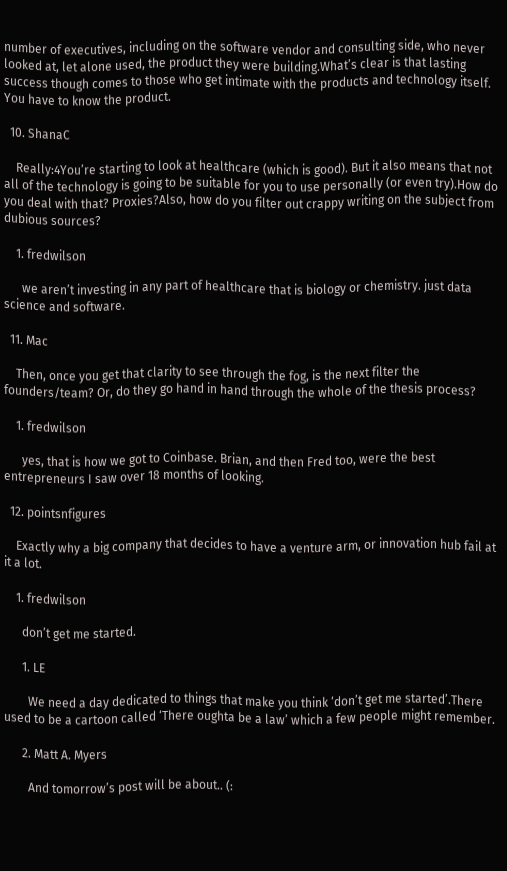number of executives, including on the software vendor and consulting side, who never looked at, let alone used, the product they were building.What’s clear is that lasting success though comes to those who get intimate with the products and technology itself. You have to know the product.

  10. ShanaC

    Really:4You’re starting to look at healthcare (which is good). But it also means that not all of the technology is going to be suitable for you to use personally (or even try).How do you deal with that? Proxies?Also, how do you filter out crappy writing on the subject from dubious sources?

    1. fredwilson

      we aren’t investing in any part of healthcare that is biology or chemistry. just data science and software.

  11. Mac

    Then, once you get that clarity to see through the fog, is the next filter the founders/team? Or, do they go hand in hand through the whole of the thesis process?

    1. fredwilson

      yes, that is how we got to Coinbase. Brian, and then Fred too, were the best entrepreneurs I saw over 18 months of looking.

  12. pointsnfigures

    Exactly why a big company that decides to have a venture arm, or innovation hub fail at it a lot.

    1. fredwilson

      don’t get me started.

      1. LE

        We need a day dedicated to things that make you think ‘don’t get me started’.There used to be a cartoon called ‘There oughta be a law’ which a few people might remember.

      2. Matt A. Myers

        And tomorrow’s post will be about.. (: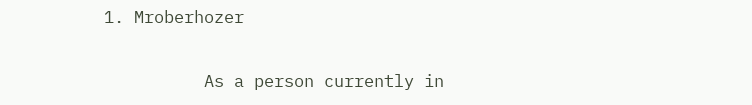1. Mroberhozer

          As a person currently in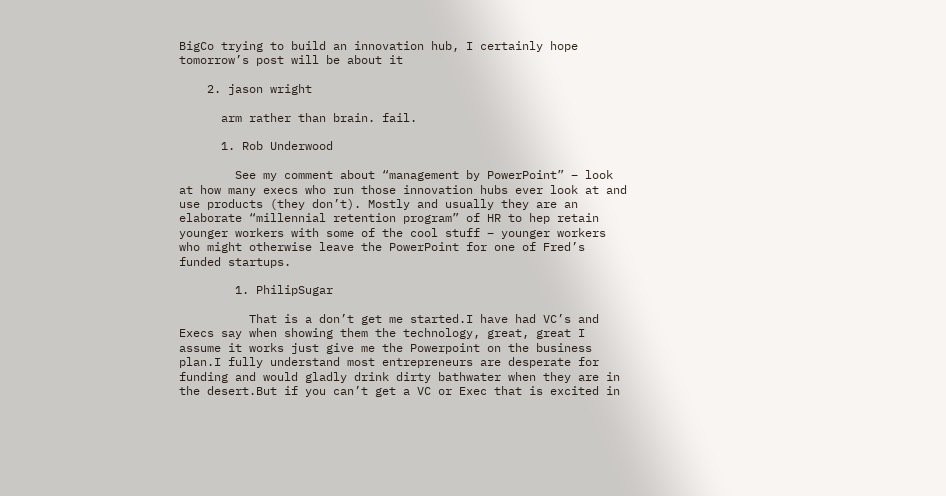BigCo trying to build an innovation hub, I certainly hope tomorrow’s post will be about it

    2. jason wright

      arm rather than brain. fail.

      1. Rob Underwood

        See my comment about “management by PowerPoint” – look at how many execs who run those innovation hubs ever look at and use products (they don’t). Mostly and usually they are an elaborate “millennial retention program” of HR to hep retain younger workers with some of the cool stuff – younger workers who might otherwise leave the PowerPoint for one of Fred’s funded startups.

        1. PhilipSugar

          That is a don’t get me started.I have had VC’s and Execs say when showing them the technology, great, great I assume it works just give me the Powerpoint on the business plan.I fully understand most entrepreneurs are desperate for funding and would gladly drink dirty bathwater when they are in the desert.But if you can’t get a VC or Exec that is excited in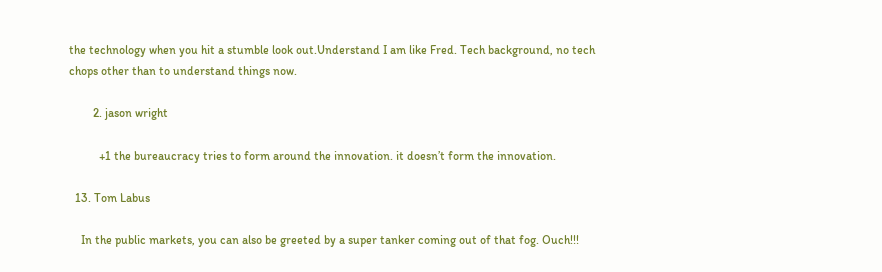the technology when you hit a stumble look out.Understand I am like Fred. Tech background, no tech chops other than to understand things now.

        2. jason wright

          +1 the bureaucracy tries to form around the innovation. it doesn’t form the innovation.

  13. Tom Labus

    In the public markets, you can also be greeted by a super tanker coming out of that fog. Ouch!!!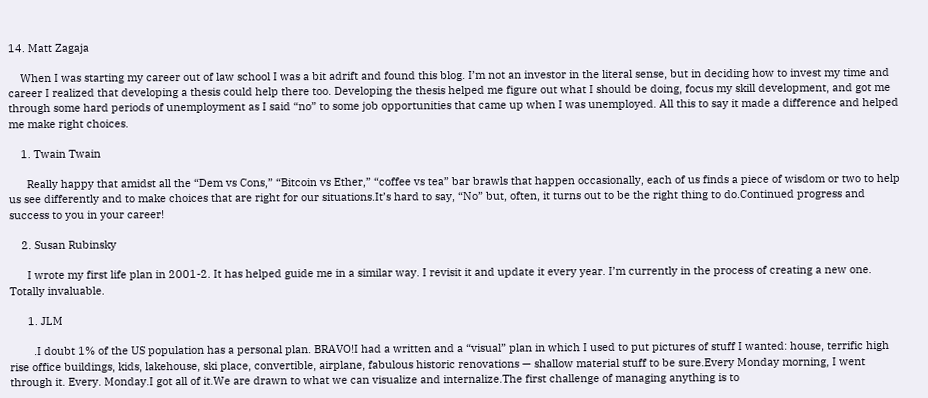14. Matt Zagaja

    When I was starting my career out of law school I was a bit adrift and found this blog. I’m not an investor in the literal sense, but in deciding how to invest my time and career I realized that developing a thesis could help there too. Developing the thesis helped me figure out what I should be doing, focus my skill development, and got me through some hard periods of unemployment as I said “no” to some job opportunities that came up when I was unemployed. All this to say it made a difference and helped me make right choices.

    1. Twain Twain

      Really happy that amidst all the “Dem vs Cons,” “Bitcoin vs Ether,” “coffee vs tea” bar brawls that happen occasionally, each of us finds a piece of wisdom or two to help us see differently and to make choices that are right for our situations.It’s hard to say, “No” but, often, it turns out to be the right thing to do.Continued progress and success to you in your career!

    2. Susan Rubinsky

      I wrote my first life plan in 2001-2. It has helped guide me in a similar way. I revisit it and update it every year. I’m currently in the process of creating a new one. Totally invaluable.

      1. JLM

        .I doubt 1% of the US population has a personal plan. BRAVO!I had a written and a “visual” plan in which I used to put pictures of stuff I wanted: house, terrific high rise office buildings, kids, lakehouse, ski place, convertible, airplane, fabulous historic renovations — shallow material stuff to be sure.Every Monday morning, I went through it. Every. Monday.I got all of it.We are drawn to what we can visualize and internalize.The first challenge of managing anything is to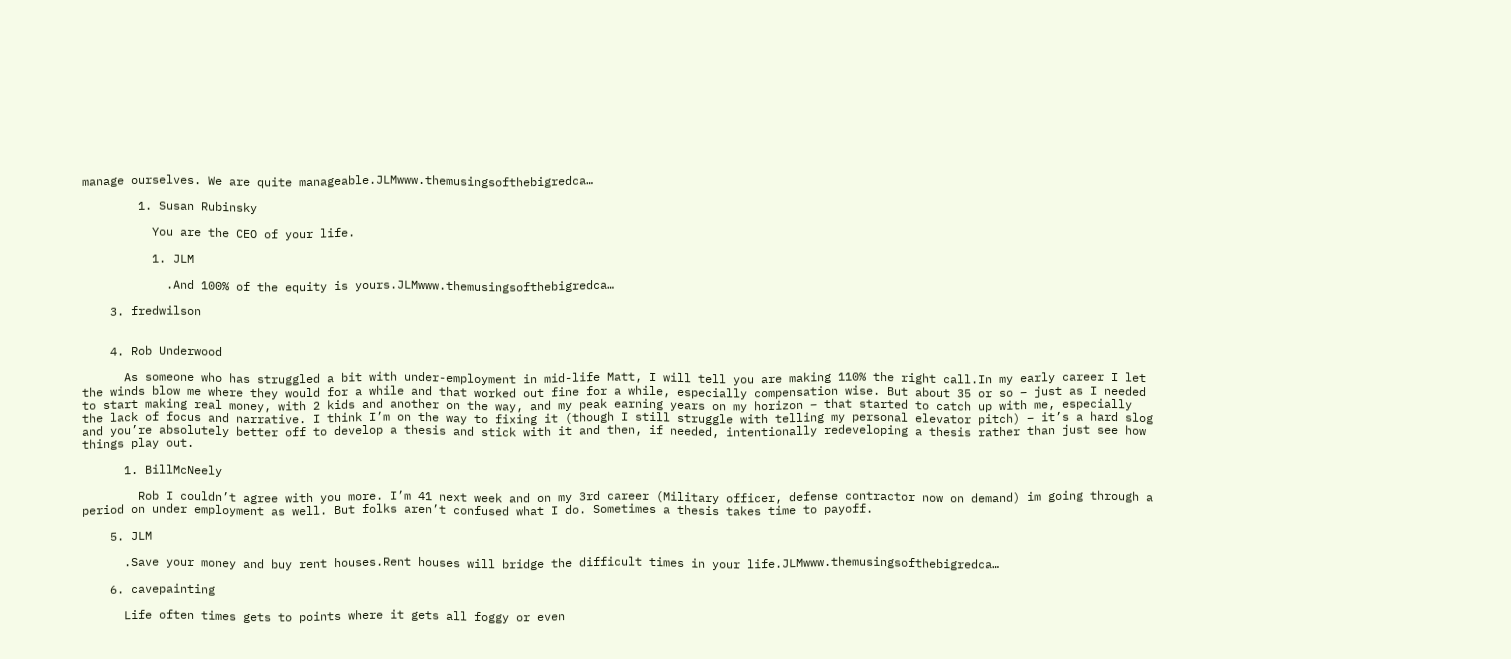manage ourselves. We are quite manageable.JLMwww.themusingsofthebigredca…

        1. Susan Rubinsky

          You are the CEO of your life.

          1. JLM

            .And 100% of the equity is yours.JLMwww.themusingsofthebigredca…

    3. fredwilson


    4. Rob Underwood

      As someone who has struggled a bit with under-employment in mid-life Matt, I will tell you are making 110% the right call.In my early career I let the winds blow me where they would for a while and that worked out fine for a while, especially compensation wise. But about 35 or so – just as I needed to start making real money, with 2 kids and another on the way, and my peak earning years on my horizon – that started to catch up with me, especially the lack of focus and narrative. I think I’m on the way to fixing it (though I still struggle with telling my personal elevator pitch) – it’s a hard slog and you’re absolutely better off to develop a thesis and stick with it and then, if needed, intentionally redeveloping a thesis rather than just see how things play out.

      1. BillMcNeely

        Rob I couldn’t agree with you more. I’m 41 next week and on my 3rd career (Military officer, defense contractor now on demand) im going through a period on under employment as well. But folks aren’t confused what I do. Sometimes a thesis takes time to payoff.

    5. JLM

      .Save your money and buy rent houses.Rent houses will bridge the difficult times in your life.JLMwww.themusingsofthebigredca…

    6. cavepainting

      Life often times gets to points where it gets all foggy or even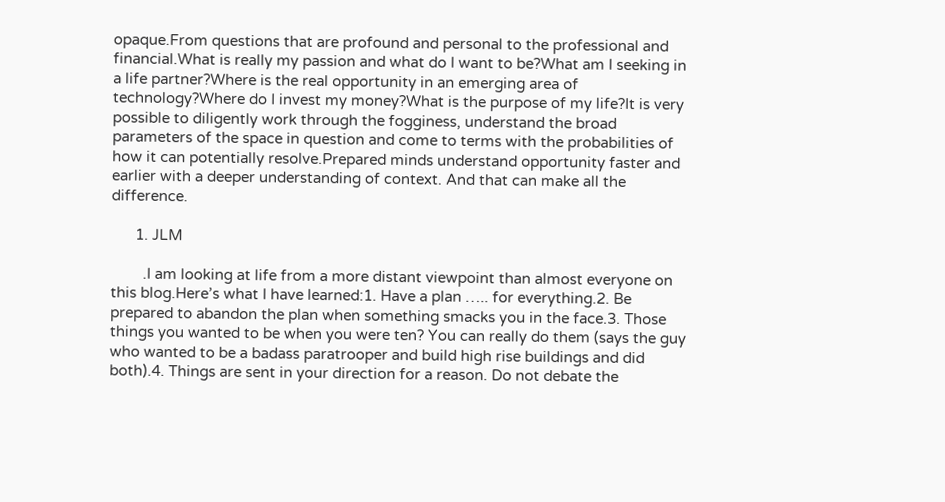opaque.From questions that are profound and personal to the professional and financial.What is really my passion and what do I want to be?What am I seeking in a life partner?Where is the real opportunity in an emerging area of technology?Where do I invest my money?What is the purpose of my life?It is very possible to diligently work through the fogginess, understand the broad parameters of the space in question and come to terms with the probabilities of how it can potentially resolve.Prepared minds understand opportunity faster and earlier with a deeper understanding of context. And that can make all the difference.

      1. JLM

        .I am looking at life from a more distant viewpoint than almost everyone on this blog.Here’s what I have learned:1. Have a plan ….. for everything.2. Be prepared to abandon the plan when something smacks you in the face.3. Those things you wanted to be when you were ten? You can really do them (says the guy who wanted to be a badass paratrooper and build high rise buildings and did both).4. Things are sent in your direction for a reason. Do not debate the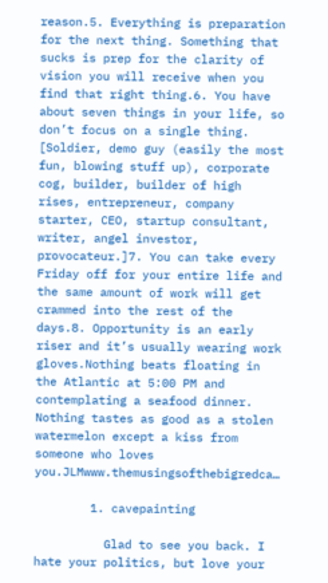reason.5. Everything is preparation for the next thing. Something that sucks is prep for the clarity of vision you will receive when you find that right thing.6. You have about seven things in your life, so don’t focus on a single thing. [Soldier, demo guy (easily the most fun, blowing stuff up), corporate cog, builder, builder of high rises, entrepreneur, company starter, CEO, startup consultant, writer, angel investor, provocateur.]7. You can take every Friday off for your entire life and the same amount of work will get crammed into the rest of the days.8. Opportunity is an early riser and it’s usually wearing work gloves.Nothing beats floating in the Atlantic at 5:00 PM and contemplating a seafood dinner. Nothing tastes as good as a stolen watermelon except a kiss from someone who loves you.JLMwww.themusingsofthebigredca…

        1. cavepainting

          Glad to see you back. I hate your politics, but love your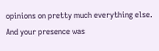opinions on pretty much everything else. And your presence was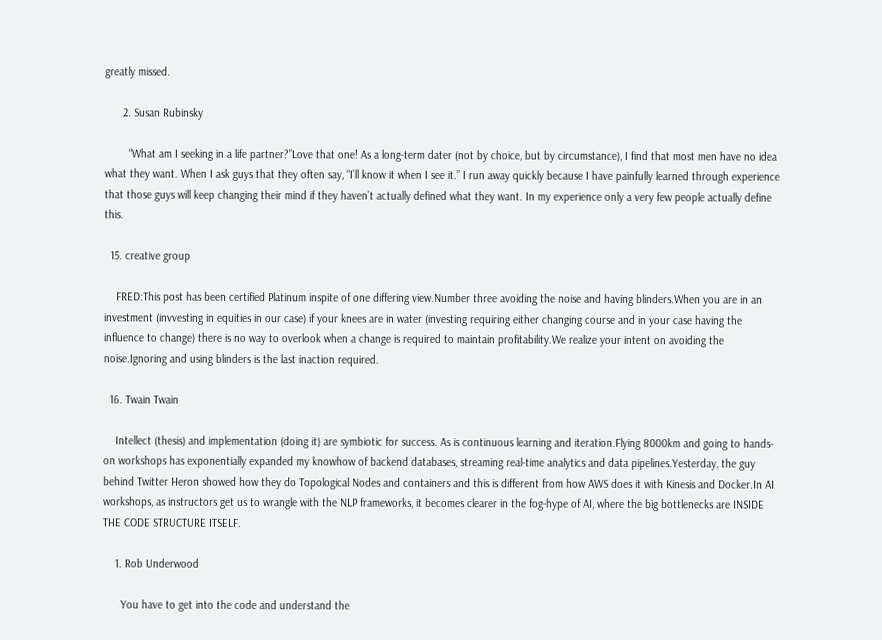greatly missed.

      2. Susan Rubinsky

        “What am I seeking in a life partner?”Love that one! As a long-term dater (not by choice, but by circumstance), I find that most men have no idea what they want. When I ask guys that they often say, “I’ll know it when I see it.” I run away quickly because I have painfully learned through experience that those guys will keep changing their mind if they haven’t actually defined what they want. In my experience only a very few people actually define this.

  15. creative group

    FRED:This post has been certified Platinum inspite of one differing view.Number three avoiding the noise and having blinders.When you are in an investment (invvesting in equities in our case) if your knees are in water (investing requiring either changing course and in your case having the influence to change) there is no way to overlook when a change is required to maintain profitability.We realize your intent on avoiding the noise.Ignoring and using blinders is the last inaction required.

  16. Twain Twain

    Intellect (thesis) and implementation (doing it) are symbiotic for success. As is continuous learning and iteration.Flying 8000km and going to hands-on workshops has exponentially expanded my knowhow of backend databases, streaming real-time analytics and data pipelines.Yesterday, the guy behind Twitter Heron showed how they do Topological Nodes and containers and this is different from how AWS does it with Kinesis and Docker.In AI workshops, as instructors get us to wrangle with the NLP frameworks, it becomes clearer in the fog-hype of AI, where the big bottlenecks are INSIDE THE CODE STRUCTURE ITSELF.

    1. Rob Underwood

      You have to get into the code and understand the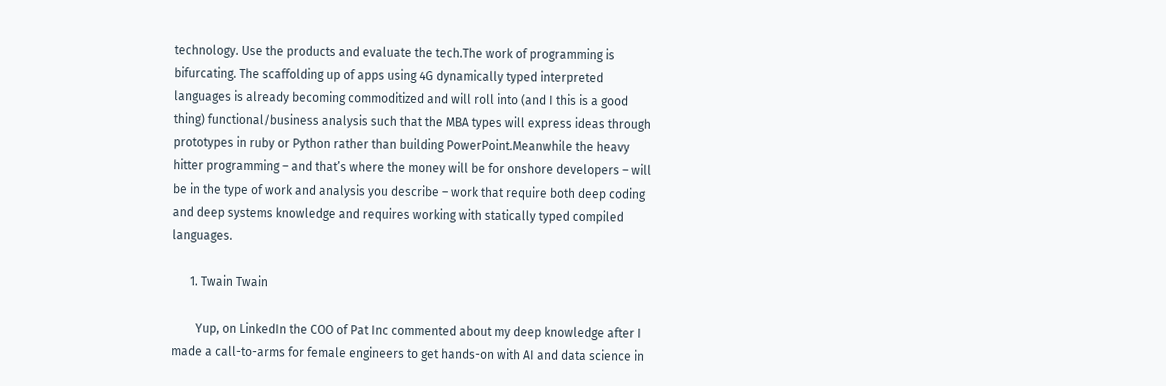technology. Use the products and evaluate the tech.The work of programming is bifurcating. The scaffolding up of apps using 4G dynamically typed interpreted languages is already becoming commoditized and will roll into (and I this is a good thing) functional/business analysis such that the MBA types will express ideas through prototypes in ruby or Python rather than building PowerPoint.Meanwhile the heavy hitter programming – and that’s where the money will be for onshore developers – will be in the type of work and analysis you describe – work that require both deep coding and deep systems knowledge and requires working with statically typed compiled languages.

      1. Twain Twain

        Yup, on LinkedIn the COO of Pat Inc commented about my deep knowledge after I made a call-to-arms for female engineers to get hands-on with AI and data science in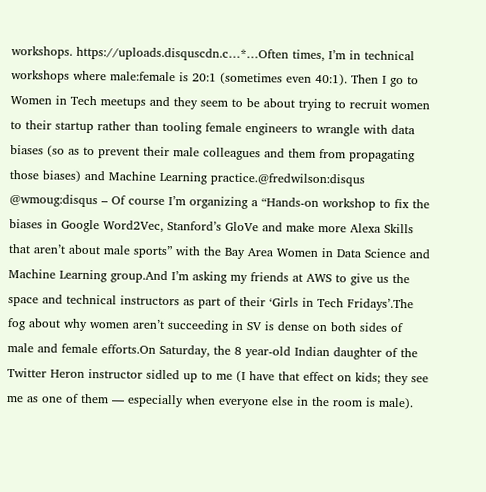workshops. https://uploads.disquscdn.c…*…Often times, I’m in technical workshops where male:female is 20:1 (sometimes even 40:1). Then I go to Women in Tech meetups and they seem to be about trying to recruit women to their startup rather than tooling female engineers to wrangle with data biases (so as to prevent their male colleagues and them from propagating those biases) and Machine Learning practice.@fredwilson:disqus @wmoug:disqus – Of course I’m organizing a “Hands-on workshop to fix the biases in Google Word2Vec, Stanford’s GloVe and make more Alexa Skills that aren’t about male sports” with the Bay Area Women in Data Science and Machine Learning group.And I’m asking my friends at AWS to give us the space and technical instructors as part of their ‘Girls in Tech Fridays’.The fog about why women aren’t succeeding in SV is dense on both sides of male and female efforts.On Saturday, the 8 year-old Indian daughter of the Twitter Heron instructor sidled up to me (I have that effect on kids; they see me as one of them — especially when everyone else in the room is male).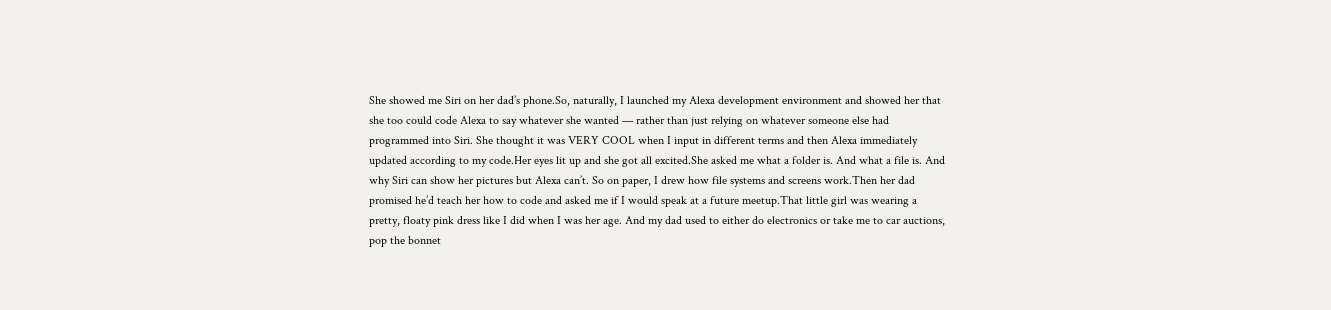She showed me Siri on her dad’s phone.So, naturally, I launched my Alexa development environment and showed her that she too could code Alexa to say whatever she wanted — rather than just relying on whatever someone else had programmed into Siri. She thought it was VERY COOL when I input in different terms and then Alexa immediately updated according to my code.Her eyes lit up and she got all excited.She asked me what a folder is. And what a file is. And why Siri can show her pictures but Alexa can’t. So on paper, I drew how file systems and screens work.Then her dad promised he’d teach her how to code and asked me if I would speak at a future meetup.That little girl was wearing a pretty, floaty pink dress like I did when I was her age. And my dad used to either do electronics or take me to car auctions, pop the bonnet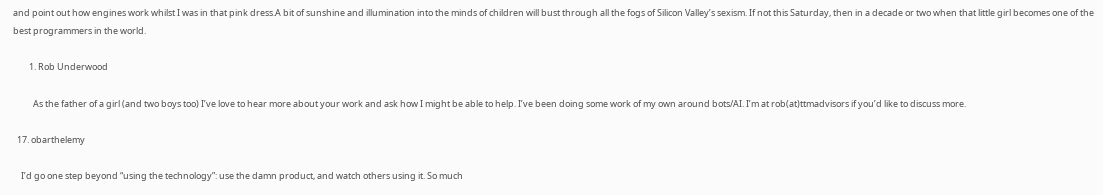and point out how engines work whilst I was in that pink dress.A bit of sunshine and illumination into the minds of children will bust through all the fogs of Silicon Valley’s sexism. If not this Saturday, then in a decade or two when that little girl becomes one of the best programmers in the world.

        1. Rob Underwood

          As the father of a girl (and two boys too) I’ve love to hear more about your work and ask how I might be able to help. I’ve been doing some work of my own around bots/AI. I’m at rob(at)ttmadvisors if you’d like to discuss more.

  17. obarthelemy

    I’d go one step beyond “using the technology”: use the damn product, and watch others using it. So much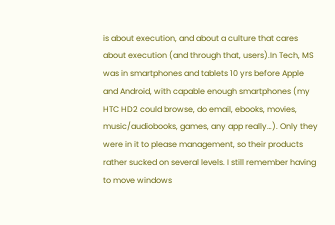is about execution, and about a culture that cares about execution (and through that, users).In Tech, MS was in smartphones and tablets 10 yrs before Apple and Android, with capable enough smartphones (my HTC HD2 could browse, do email, ebooks, movies, music/audiobooks, games, any app really…). Only they were in it to please management, so their products rather sucked on several levels. I still remember having to move windows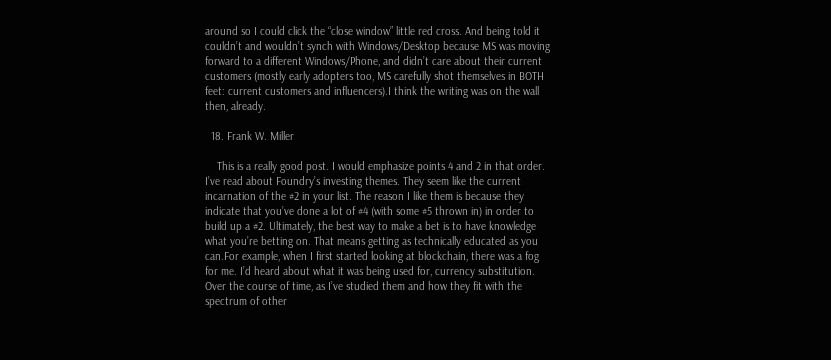around so I could click the “close window” little red cross. And being told it couldn’t and wouldn’t synch with Windows/Desktop because MS was moving forward to a different Windows/Phone, and didn’t care about their current customers (mostly early adopters too, MS carefully shot themselves in BOTH feet: current customers and influencers).I think the writing was on the wall then, already.

  18. Frank W. Miller

    This is a really good post. I would emphasize points 4 and 2 in that order. I’ve read about Foundry’s investing themes. They seem like the current incarnation of the #2 in your list. The reason I like them is because they indicate that you’ve done a lot of #4 (with some #5 thrown in) in order to build up a #2. Ultimately, the best way to make a bet is to have knowledge what you’re betting on. That means getting as technically educated as you can.For example, when I first started looking at blockchain, there was a fog for me. I’d heard about what it was being used for, currency substitution. Over the course of time, as I’ve studied them and how they fit with the spectrum of other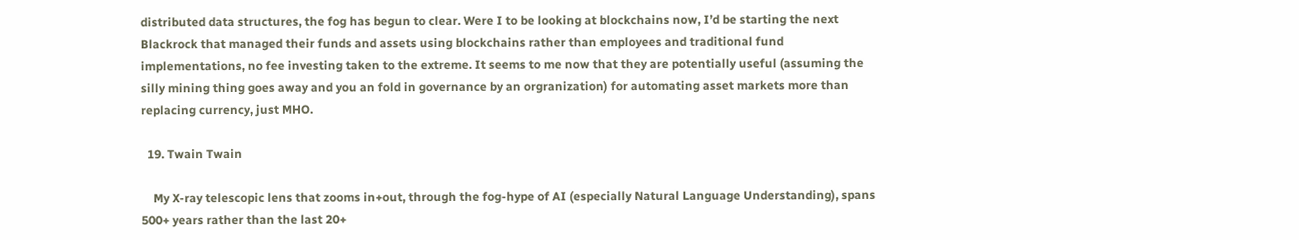distributed data structures, the fog has begun to clear. Were I to be looking at blockchains now, I’d be starting the next Blackrock that managed their funds and assets using blockchains rather than employees and traditional fund implementations, no fee investing taken to the extreme. It seems to me now that they are potentially useful (assuming the silly mining thing goes away and you an fold in governance by an orgranization) for automating asset markets more than replacing currency, just MHO.

  19. Twain Twain

    My X-ray telescopic lens that zooms in+out, through the fog-hype of AI (especially Natural Language Understanding), spans 500+ years rather than the last 20+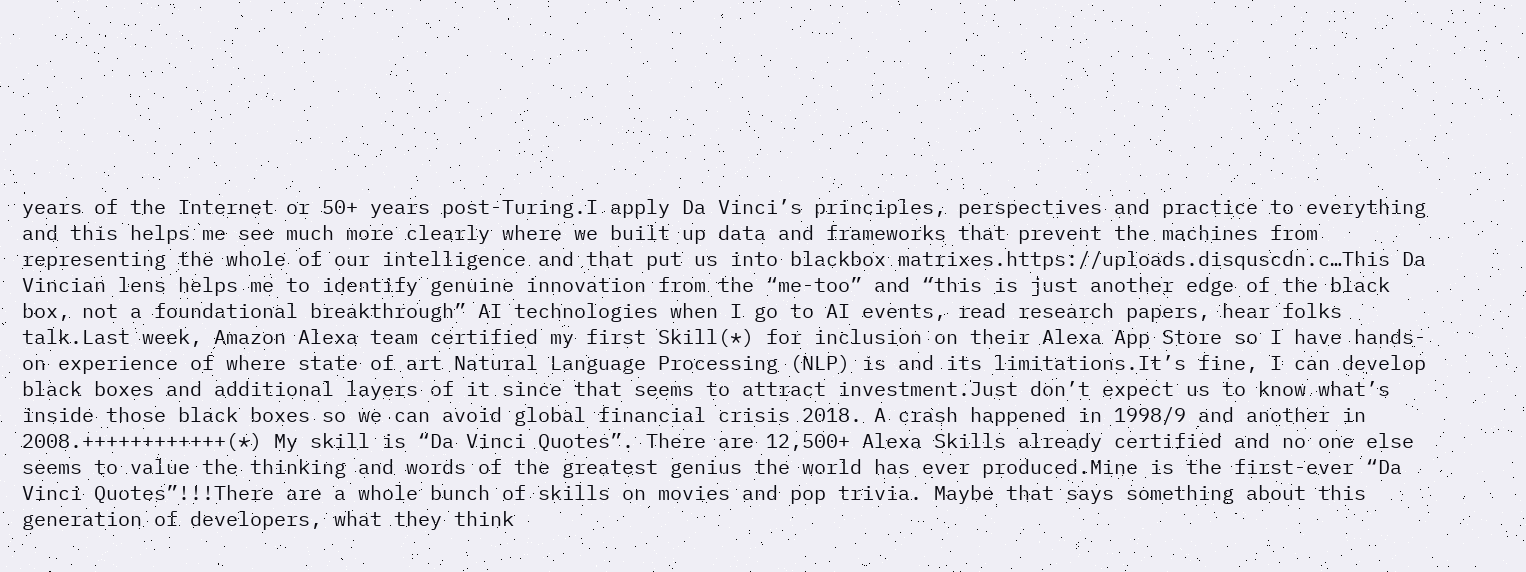years of the Internet or 50+ years post-Turing.I apply Da Vinci’s principles, perspectives and practice to everything and this helps me see much more clearly where we built up data and frameworks that prevent the machines from representing the whole of our intelligence and that put us into blackbox matrixes.https://uploads.disquscdn.c…This Da Vincian lens helps me to identify genuine innovation from the “me-too” and “this is just another edge of the black box, not a foundational breakthrough” AI technologies when I go to AI events, read research papers, hear folks talk.Last week, Amazon Alexa team certified my first Skill(*) for inclusion on their Alexa App Store so I have hands-on experience of where state of art Natural Language Processing (NLP) is and its limitations.It’s fine, I can develop black boxes and additional layers of it since that seems to attract investment.Just don’t expect us to know what’s inside those black boxes so we can avoid global financial crisis 2018. A crash happened in 1998/9 and another in 2008.++++++++++++(*) My skill is “Da Vinci Quotes”. There are 12,500+ Alexa Skills already certified and no one else seems to value the thinking and words of the greatest genius the world has ever produced.Mine is the first-ever “Da Vinci Quotes”!!!There are a whole bunch of skills on movies and pop trivia. Maybe that says something about this generation of developers, what they think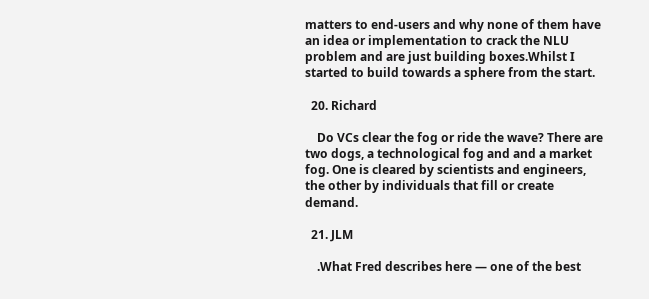matters to end-users and why none of them have an idea or implementation to crack the NLU problem and are just building boxes.Whilst I started to build towards a sphere from the start.

  20. Richard

    Do VCs clear the fog or ride the wave? There are two dogs, a technological fog and and a market fog. One is cleared by scientists and engineers, the other by individuals that fill or create demand.

  21. JLM

    .What Fred describes here — one of the best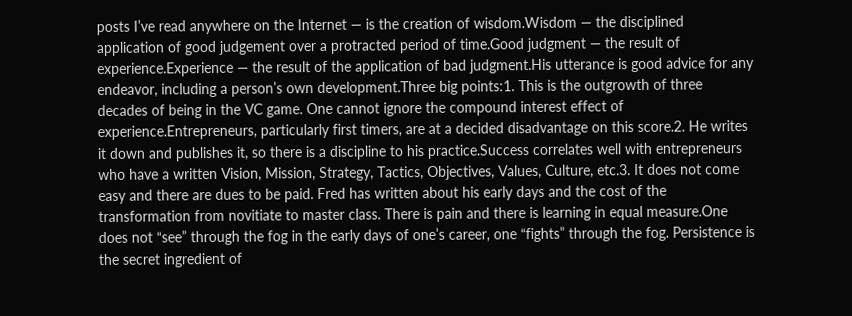posts I’ve read anywhere on the Internet — is the creation of wisdom.Wisdom — the disciplined application of good judgement over a protracted period of time.Good judgment — the result of experience.Experience — the result of the application of bad judgment.His utterance is good advice for any endeavor, including a person’s own development.Three big points:1. This is the outgrowth of three decades of being in the VC game. One cannot ignore the compound interest effect of experience.Entrepreneurs, particularly first timers, are at a decided disadvantage on this score.2. He writes it down and publishes it, so there is a discipline to his practice.Success correlates well with entrepreneurs who have a written Vision, Mission, Strategy, Tactics, Objectives, Values, Culture, etc.3. It does not come easy and there are dues to be paid. Fred has written about his early days and the cost of the transformation from novitiate to master class. There is pain and there is learning in equal measure.One does not “see” through the fog in the early days of one’s career, one “fights” through the fog. Persistence is the secret ingredient of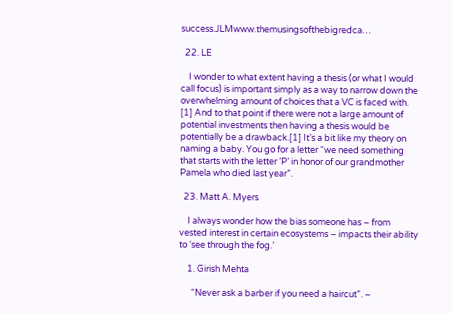success.JLMwww.themusingsofthebigredca…

  22. LE

    I wonder to what extent having a thesis (or what I would call focus) is important simply as a way to narrow down the overwhelming amount of choices that a VC is faced with. [1] And to that point if there were not a large amount of potential investments then having a thesis would be potentially be a drawback.[1] It’s a bit like my theory on naming a baby. You go for a letter “we need something that starts with the letter ‘P’ in honor of our grandmother Pamela who died last year”.

  23. Matt A. Myers

    I always wonder how the bias someone has – from vested interest in certain ecosystems – impacts their ability to ‘see through the fog.’

    1. Girish Mehta

      “Never ask a barber if you need a haircut”. –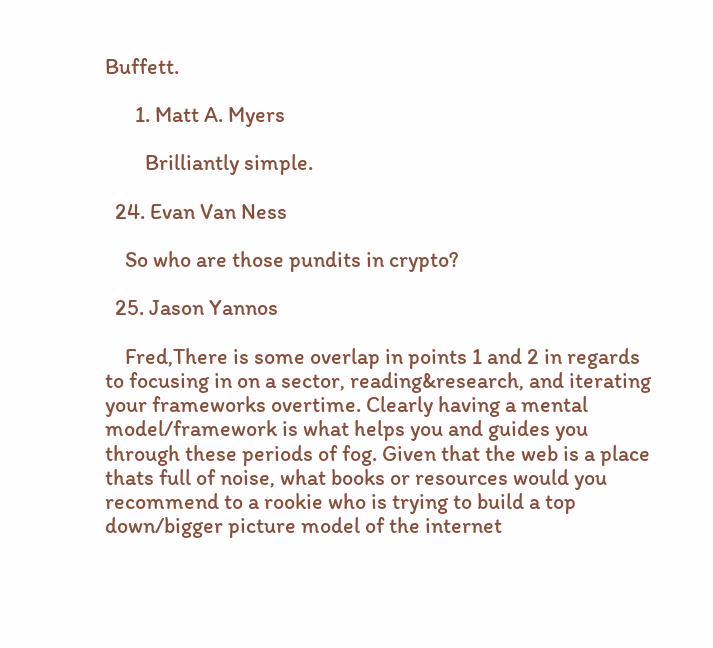Buffett.

      1. Matt A. Myers

        Brilliantly simple.

  24. Evan Van Ness

    So who are those pundits in crypto?

  25. Jason Yannos

    Fred,There is some overlap in points 1 and 2 in regards to focusing in on a sector, reading&research, and iterating your frameworks overtime. Clearly having a mental model/framework is what helps you and guides you through these periods of fog. Given that the web is a place thats full of noise, what books or resources would you recommend to a rookie who is trying to build a top down/bigger picture model of the internet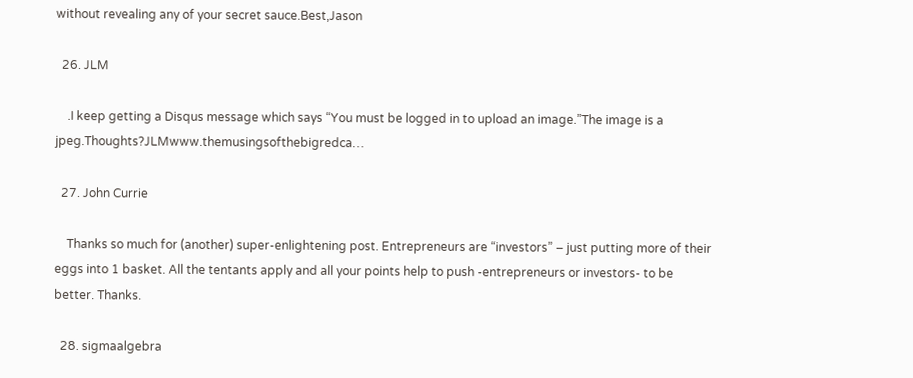without revealing any of your secret sauce.Best,Jason

  26. JLM

    .I keep getting a Disqus message which says “You must be logged in to upload an image.”The image is a jpeg.Thoughts?JLMwww.themusingsofthebigredca…

  27. John Currie

    Thanks so much for (another) super-enlightening post. Entrepreneurs are “investors” – just putting more of their eggs into 1 basket. All the tentants apply and all your points help to push -entrepreneurs or investors- to be better. Thanks.

  28. sigmaalgebra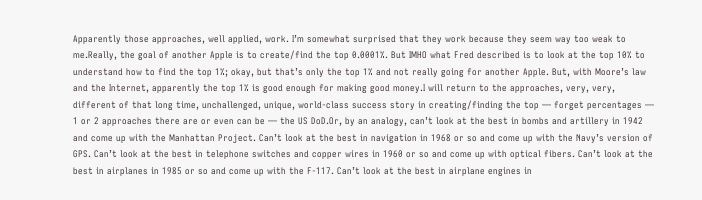Apparently those approaches, well applied, work. I’m somewhat surprised that they work because they seem way too weak to me.Really, the goal of another Apple is to create/find the top 0.0001%. But IMHO what Fred described is to look at the top 10% to understand how to find the top 1%; okay, but that’s only the top 1% and not really going for another Apple. But, with Moore’s law and the Internet, apparently the top 1% is good enough for making good money.I will return to the approaches, very, very, different of that long time, unchallenged, unique, world-class success story in creating/finding the top — forget percentages — 1 or 2 approaches there are or even can be — the US DoD.Or, by an analogy, can’t look at the best in bombs and artillery in 1942 and come up with the Manhattan Project. Can’t look at the best in navigation in 1968 or so and come up with the Navy’s version of GPS. Can’t look at the best in telephone switches and copper wires in 1960 or so and come up with optical fibers. Can’t look at the best in airplanes in 1985 or so and come up with the F-117. Can’t look at the best in airplane engines in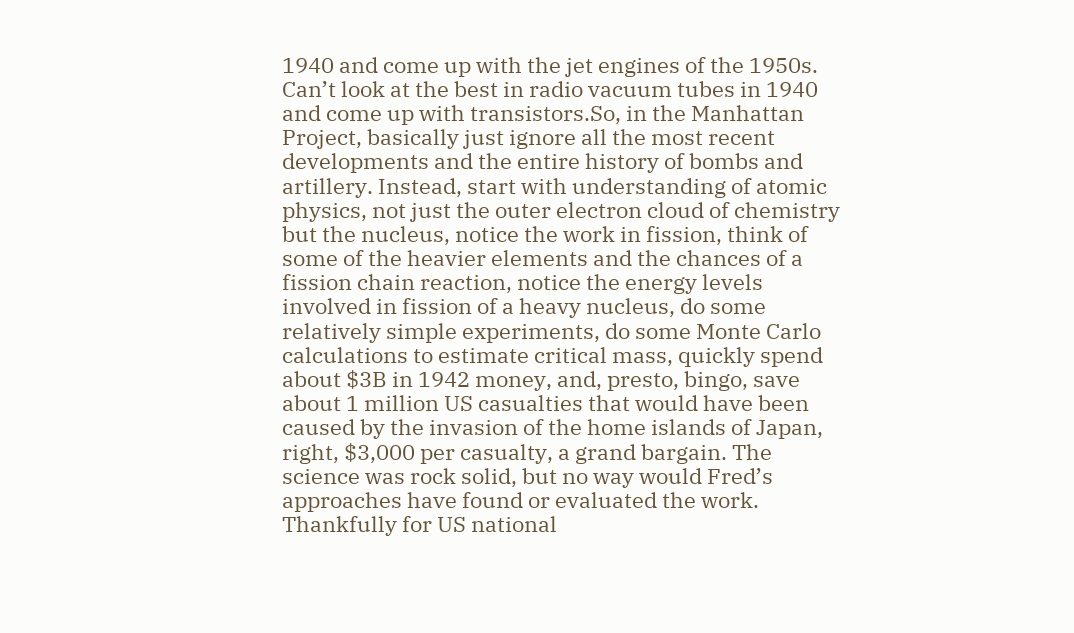1940 and come up with the jet engines of the 1950s. Can’t look at the best in radio vacuum tubes in 1940 and come up with transistors.So, in the Manhattan Project, basically just ignore all the most recent developments and the entire history of bombs and artillery. Instead, start with understanding of atomic physics, not just the outer electron cloud of chemistry but the nucleus, notice the work in fission, think of some of the heavier elements and the chances of a fission chain reaction, notice the energy levels involved in fission of a heavy nucleus, do some relatively simple experiments, do some Monte Carlo calculations to estimate critical mass, quickly spend about $3B in 1942 money, and, presto, bingo, save about 1 million US casualties that would have been caused by the invasion of the home islands of Japan, right, $3,000 per casualty, a grand bargain. The science was rock solid, but no way would Fred’s approaches have found or evaluated the work. Thankfully for US national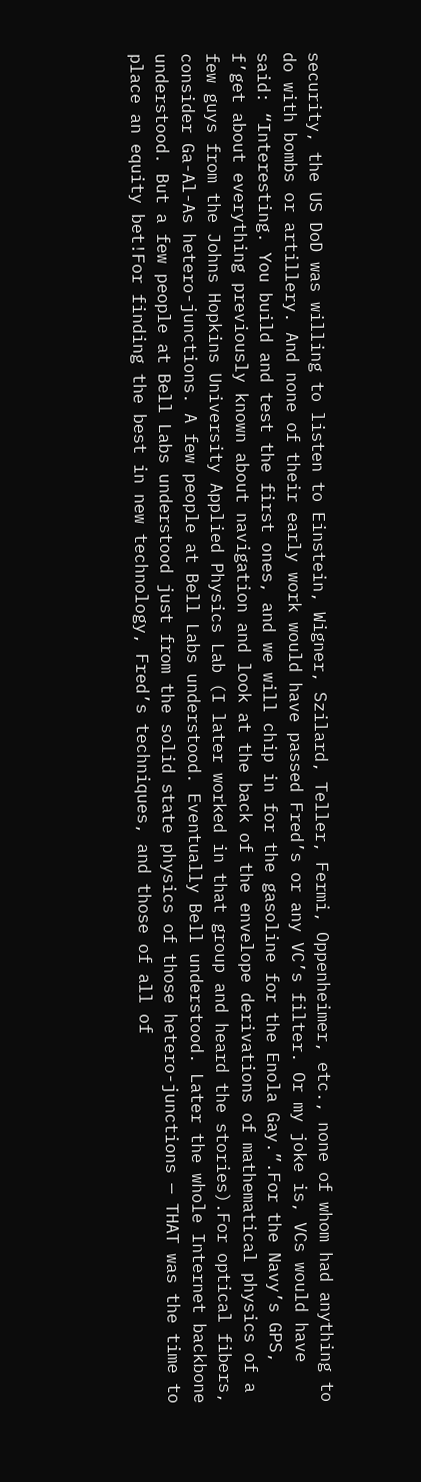security, the US DoD was willing to listen to Einstein, Wigner, Szilard, Teller, Fermi, Oppenheimer, etc., none of whom had anything to do with bombs or artillery. And none of their early work would have passed Fred’s or any VC’s filter. Or my joke is, VCs would have said: “Interesting. You build and test the first ones, and we will chip in for the gasoline for the Enola Gay.”.For the Navy’s GPS, f’get about everything previously known about navigation and look at the back of the envelope derivations of mathematical physics of a few guys from the Johns Hopkins University Applied Physics Lab (I later worked in that group and heard the stories).For optical fibers, consider Ga-Al-As hetero-junctions. A few people at Bell Labs understood. Eventually Bell understood. Later the whole Internet backbone understood. But a few people at Bell Labs understood just from the solid state physics of those hetero-junctions — THAT was the time to place an equity bet!For finding the best in new technology, Fred’s techniques, and those of all of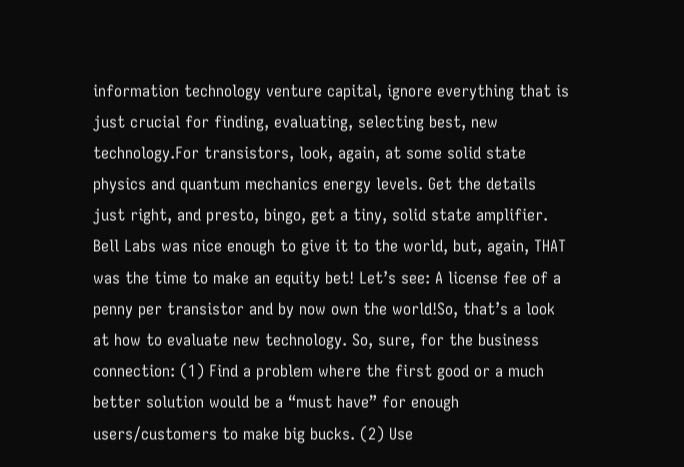information technology venture capital, ignore everything that is just crucial for finding, evaluating, selecting best, new technology.For transistors, look, again, at some solid state physics and quantum mechanics energy levels. Get the details just right, and presto, bingo, get a tiny, solid state amplifier. Bell Labs was nice enough to give it to the world, but, again, THAT was the time to make an equity bet! Let’s see: A license fee of a penny per transistor and by now own the world!So, that’s a look at how to evaluate new technology. So, sure, for the business connection: (1) Find a problem where the first good or a much better solution would be a “must have” for enough users/customers to make big bucks. (2) Use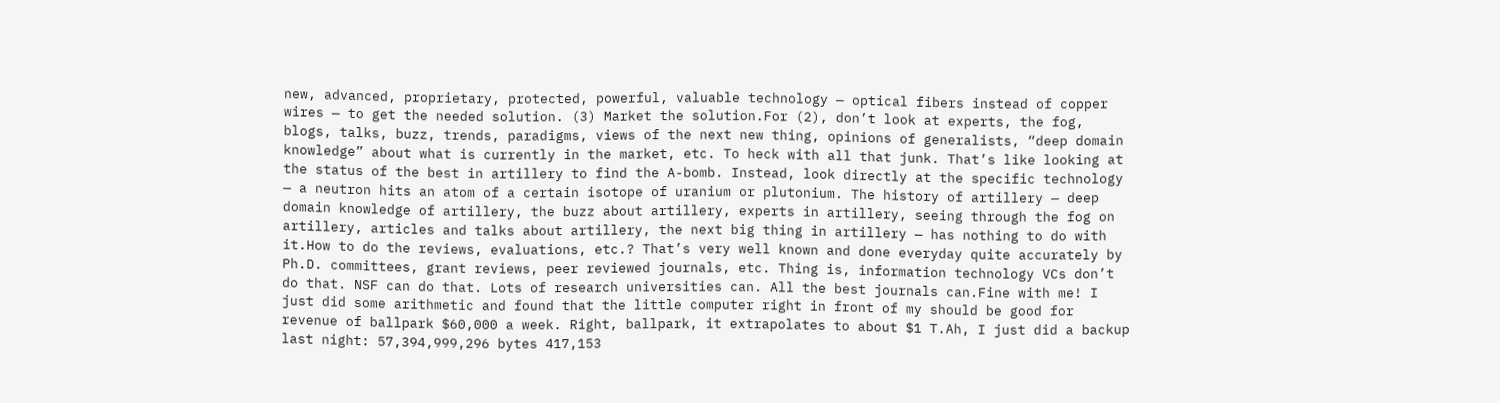new, advanced, proprietary, protected, powerful, valuable technology — optical fibers instead of copper wires — to get the needed solution. (3) Market the solution.For (2), don’t look at experts, the fog, blogs, talks, buzz, trends, paradigms, views of the next new thing, opinions of generalists, “deep domain knowledge” about what is currently in the market, etc. To heck with all that junk. That’s like looking at the status of the best in artillery to find the A-bomb. Instead, look directly at the specific technology — a neutron hits an atom of a certain isotope of uranium or plutonium. The history of artillery — deep domain knowledge of artillery, the buzz about artillery, experts in artillery, seeing through the fog on artillery, articles and talks about artillery, the next big thing in artillery — has nothing to do with it.How to do the reviews, evaluations, etc.? That’s very well known and done everyday quite accurately by Ph.D. committees, grant reviews, peer reviewed journals, etc. Thing is, information technology VCs don’t do that. NSF can do that. Lots of research universities can. All the best journals can.Fine with me! I just did some arithmetic and found that the little computer right in front of my should be good for revenue of ballpark $60,000 a week. Right, ballpark, it extrapolates to about $1 T.Ah, I just did a backup last night: 57,394,999,296 bytes 417,153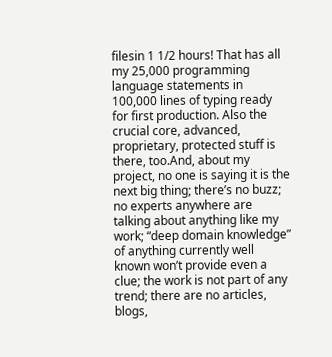filesin 1 1/2 hours! That has all my 25,000 programming language statements in 100,000 lines of typing ready for first production. Also the crucial core, advanced, proprietary, protected stuff is there, too.And, about my project, no one is saying it is the next big thing; there’s no buzz; no experts anywhere are talking about anything like my work; “deep domain knowledge” of anything currently well known won’t provide even a clue; the work is not part of any trend; there are no articles, blogs,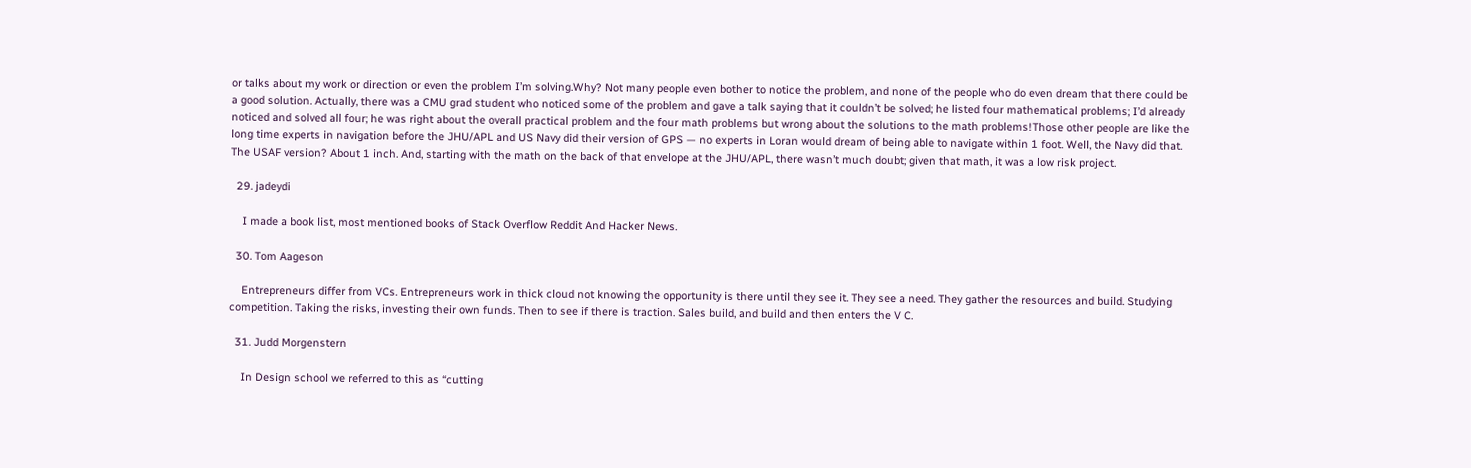or talks about my work or direction or even the problem I’m solving.Why? Not many people even bother to notice the problem, and none of the people who do even dream that there could be a good solution. Actually, there was a CMU grad student who noticed some of the problem and gave a talk saying that it couldn’t be solved; he listed four mathematical problems; I’d already noticed and solved all four; he was right about the overall practical problem and the four math problems but wrong about the solutions to the math problems!Those other people are like the long time experts in navigation before the JHU/APL and US Navy did their version of GPS — no experts in Loran would dream of being able to navigate within 1 foot. Well, the Navy did that. The USAF version? About 1 inch. And, starting with the math on the back of that envelope at the JHU/APL, there wasn’t much doubt; given that math, it was a low risk project.

  29. jadeydi

    I made a book list, most mentioned books of Stack Overflow Reddit And Hacker News.

  30. Tom Aageson

    Entrepreneurs differ from VCs. Entrepreneurs work in thick cloud not knowing the opportunity is there until they see it. They see a need. They gather the resources and build. Studying competition. Taking the risks, investing their own funds. Then to see if there is traction. Sales build, and build and then enters the V C.

  31. Judd Morgenstern

    In Design school we referred to this as “cutting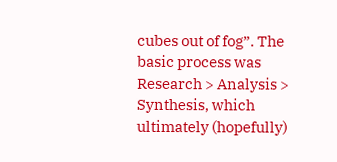cubes out of fog”. The basic process was Research > Analysis > Synthesis, which ultimately (hopefully)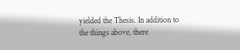yielded the Thesis. In addition to the things above, there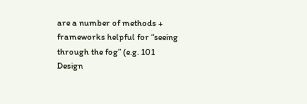are a number of methods + frameworks helpful for “seeing through the fog” (e.g. 101 Design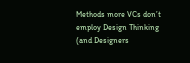Methods more VCs don’t employ Design Thinking (and Designers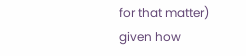for that matter) given how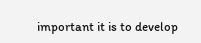important it is to develop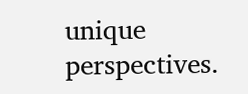unique perspectives.